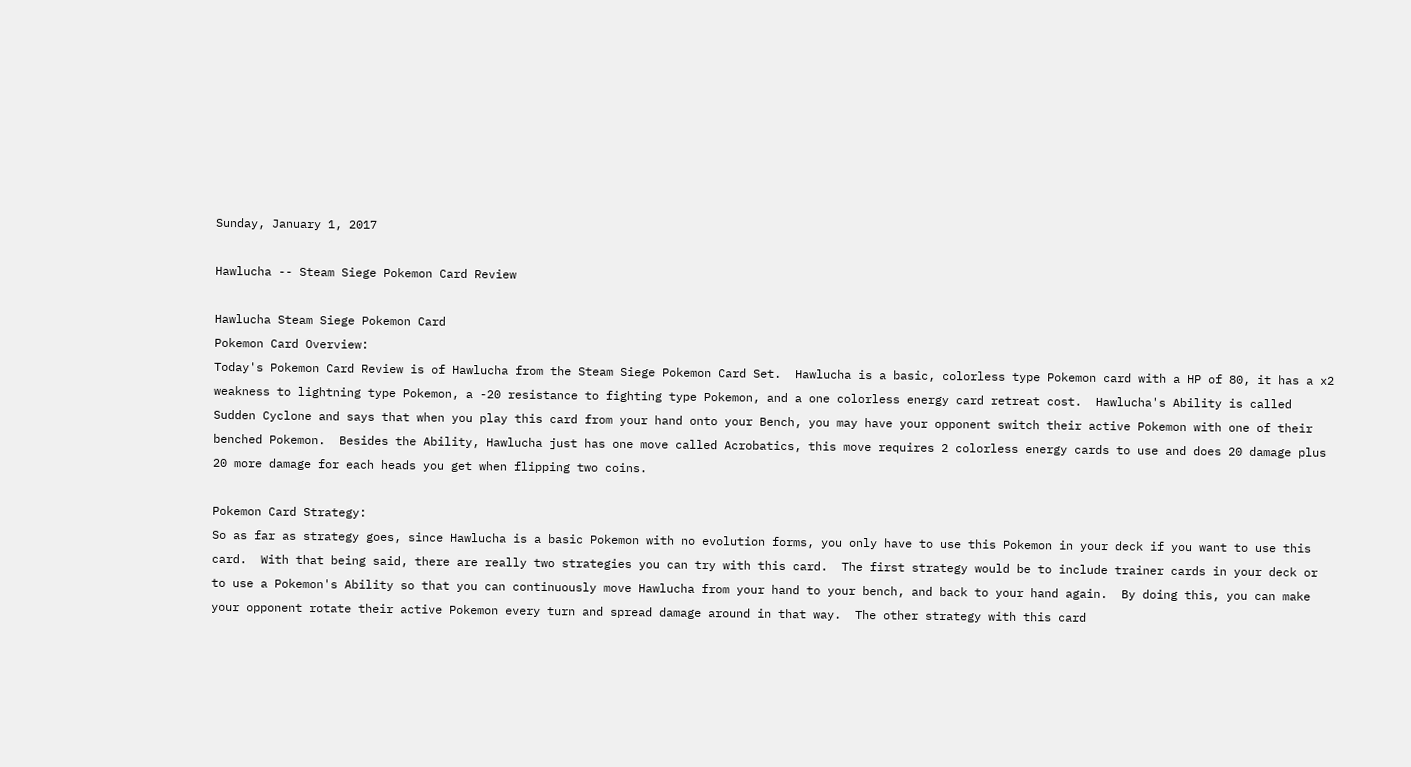Sunday, January 1, 2017

Hawlucha -- Steam Siege Pokemon Card Review

Hawlucha Steam Siege Pokemon Card
Pokemon Card Overview:
Today's Pokemon Card Review is of Hawlucha from the Steam Siege Pokemon Card Set.  Hawlucha is a basic, colorless type Pokemon card with a HP of 80, it has a x2 weakness to lightning type Pokemon, a -20 resistance to fighting type Pokemon, and a one colorless energy card retreat cost.  Hawlucha's Ability is called Sudden Cyclone and says that when you play this card from your hand onto your Bench, you may have your opponent switch their active Pokemon with one of their benched Pokemon.  Besides the Ability, Hawlucha just has one move called Acrobatics, this move requires 2 colorless energy cards to use and does 20 damage plus 20 more damage for each heads you get when flipping two coins.

Pokemon Card Strategy:
So as far as strategy goes, since Hawlucha is a basic Pokemon with no evolution forms, you only have to use this Pokemon in your deck if you want to use this card.  With that being said, there are really two strategies you can try with this card.  The first strategy would be to include trainer cards in your deck or to use a Pokemon's Ability so that you can continuously move Hawlucha from your hand to your bench, and back to your hand again.  By doing this, you can make your opponent rotate their active Pokemon every turn and spread damage around in that way.  The other strategy with this card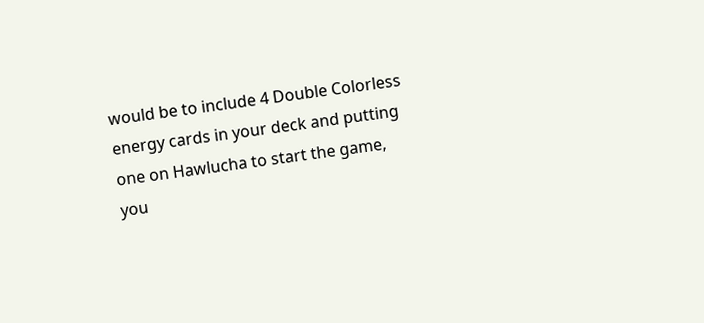would be to include 4 Double Colorless energy cards in your deck and putting one on Hawlucha to start the game, you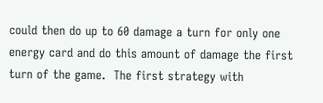could then do up to 60 damage a turn for only one energy card and do this amount of damage the first turn of the game.  The first strategy with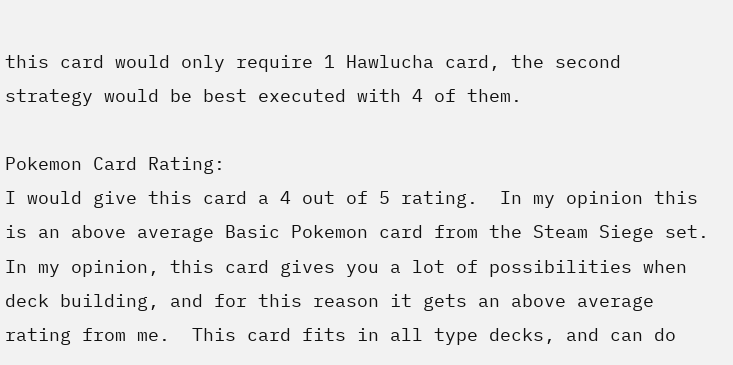this card would only require 1 Hawlucha card, the second strategy would be best executed with 4 of them.

Pokemon Card Rating:
I would give this card a 4 out of 5 rating.  In my opinion this is an above average Basic Pokemon card from the Steam Siege set.  In my opinion, this card gives you a lot of possibilities when deck building, and for this reason it gets an above average rating from me.  This card fits in all type decks, and can do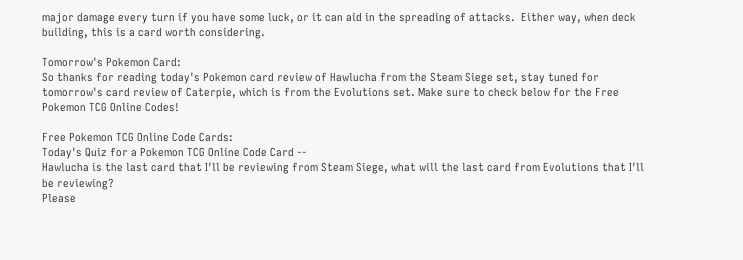major damage every turn if you have some luck, or it can aid in the spreading of attacks.  Either way, when deck building, this is a card worth considering.

Tomorrow's Pokemon Card:
So thanks for reading today's Pokemon card review of Hawlucha from the Steam Siege set, stay tuned for tomorrow's card review of Caterpie, which is from the Evolutions set. Make sure to check below for the Free Pokemon TCG Online Codes!

Free Pokemon TCG Online Code Cards:
Today's Quiz for a Pokemon TCG Online Code Card --
Hawlucha is the last card that I'll be reviewing from Steam Siege, what will the last card from Evolutions that I'll be reviewing?
Please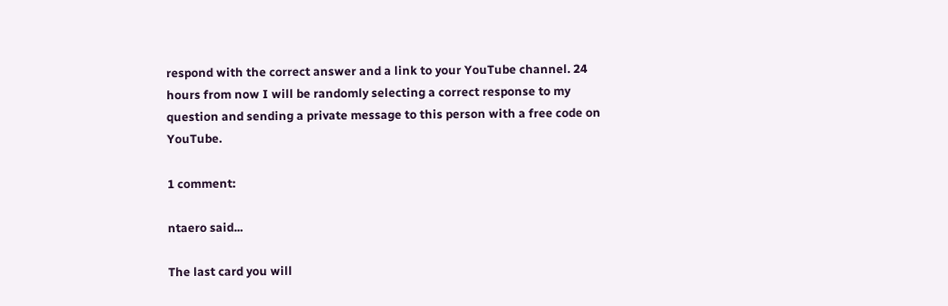respond with the correct answer and a link to your YouTube channel. 24 hours from now I will be randomly selecting a correct response to my question and sending a private message to this person with a free code on YouTube.

1 comment:

ntaero said...

The last card you will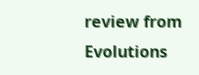review from Evolutions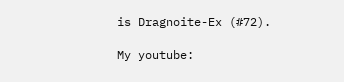is Dragnoite-Ex (#72).

My youtube: